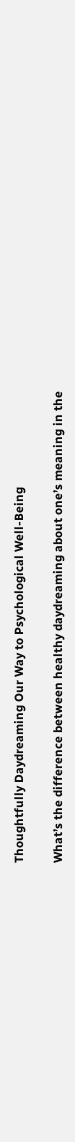Thoughtfully Daydreaming Our Way to Psychological Well-Being

What’s the difference between healthy daydreaming about one’s meaning in the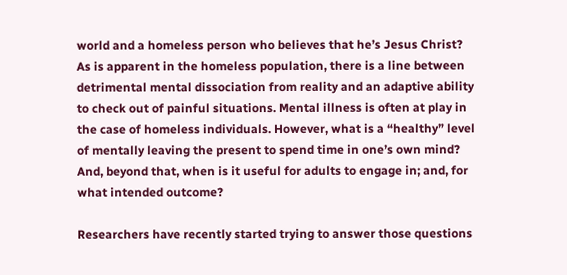world and a homeless person who believes that he’s Jesus Christ? As is apparent in the homeless population, there is a line between detrimental mental dissociation from reality and an adaptive ability to check out of painful situations. Mental illness is often at play in the case of homeless individuals. However, what is a “healthy” level of mentally leaving the present to spend time in one’s own mind? And, beyond that, when is it useful for adults to engage in; and, for what intended outcome?

Researchers have recently started trying to answer those questions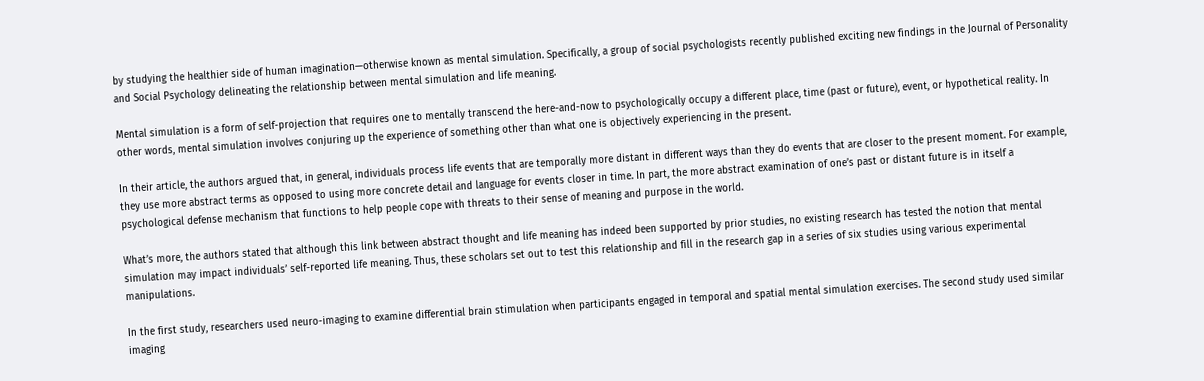by studying the healthier side of human imagination—otherwise known as mental simulation. Specifically, a group of social psychologists recently published exciting new findings in the Journal of Personality and Social Psychology delineating the relationship between mental simulation and life meaning.

Mental simulation is a form of self-projection that requires one to mentally transcend the here-and-now to psychologically occupy a different place, time (past or future), event, or hypothetical reality. In other words, mental simulation involves conjuring up the experience of something other than what one is objectively experiencing in the present.

In their article, the authors argued that, in general, individuals process life events that are temporally more distant in different ways than they do events that are closer to the present moment. For example, they use more abstract terms as opposed to using more concrete detail and language for events closer in time. In part, the more abstract examination of one’s past or distant future is in itself a psychological defense mechanism that functions to help people cope with threats to their sense of meaning and purpose in the world.

What’s more, the authors stated that although this link between abstract thought and life meaning has indeed been supported by prior studies, no existing research has tested the notion that mental simulation may impact individuals’ self-reported life meaning. Thus, these scholars set out to test this relationship and fill in the research gap in a series of six studies using various experimental manipulations.

In the first study, researchers used neuro-imaging to examine differential brain stimulation when participants engaged in temporal and spatial mental simulation exercises. The second study used similar imaging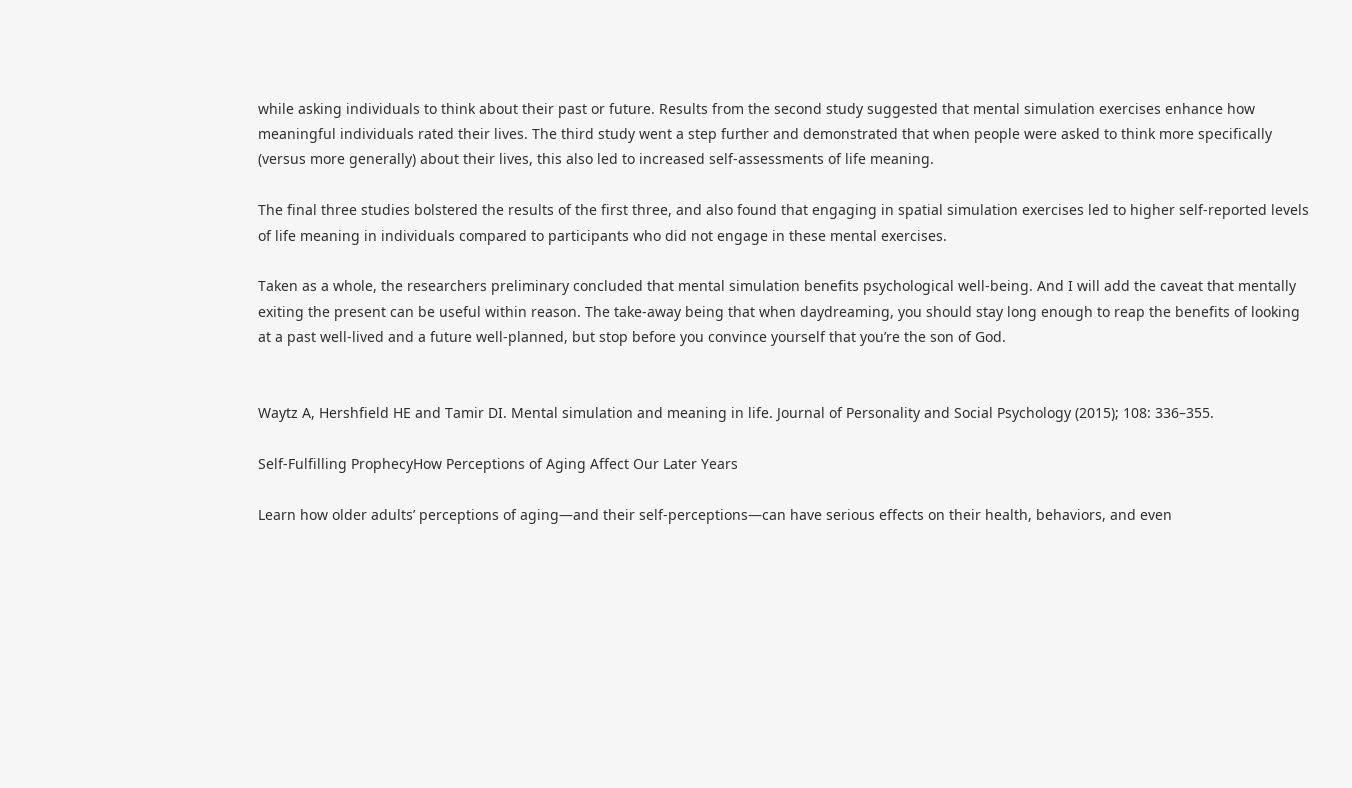while asking individuals to think about their past or future. Results from the second study suggested that mental simulation exercises enhance how meaningful individuals rated their lives. The third study went a step further and demonstrated that when people were asked to think more specifically (versus more generally) about their lives, this also led to increased self-assessments of life meaning.

The final three studies bolstered the results of the first three, and also found that engaging in spatial simulation exercises led to higher self-reported levels of life meaning in individuals compared to participants who did not engage in these mental exercises.

Taken as a whole, the researchers preliminary concluded that mental simulation benefits psychological well-being. And I will add the caveat that mentally exiting the present can be useful within reason. The take-away being that when daydreaming, you should stay long enough to reap the benefits of looking at a past well-lived and a future well-planned, but stop before you convince yourself that you’re the son of God.


Waytz A, Hershfield HE and Tamir DI. Mental simulation and meaning in life. Journal of Personality and Social Psychology (2015); 108: 336–355.

Self-Fulfilling ProphecyHow Perceptions of Aging Affect Our Later Years

Learn how older adults’ perceptions of aging—and their self-perceptions—can have serious effects on their health, behaviors, and even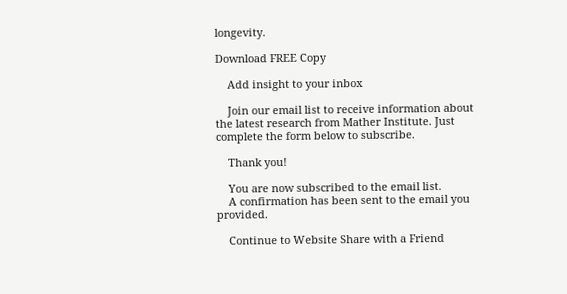longevity.

Download FREE Copy

    Add insight to your inbox

    Join our email list to receive information about the latest research from Mather Institute. Just complete the form below to subscribe.

    Thank you!

    You are now subscribed to the email list.
    A confirmation has been sent to the email you provided.

    Continue to Website Share with a Friend